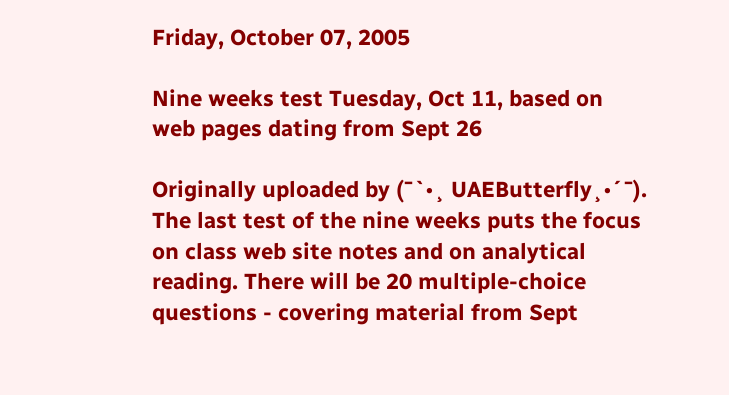Friday, October 07, 2005

Nine weeks test Tuesday, Oct 11, based on web pages dating from Sept 26

Originally uploaded by (¯`•¸ UAEButterfly¸•´¯).
The last test of the nine weeks puts the focus on class web site notes and on analytical reading. There will be 20 multiple-choice questions - covering material from Sept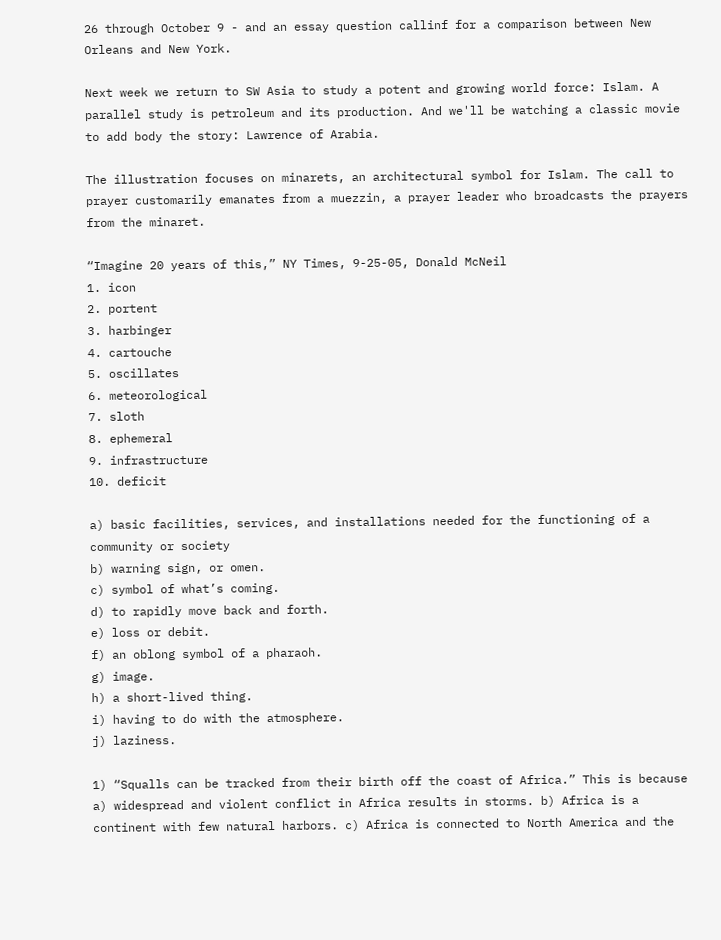26 through October 9 - and an essay question callinf for a comparison between New Orleans and New York.

Next week we return to SW Asia to study a potent and growing world force: Islam. A parallel study is petroleum and its production. And we'll be watching a classic movie to add body the story: Lawrence of Arabia.

The illustration focuses on minarets, an architectural symbol for Islam. The call to prayer customarily emanates from a muezzin, a prayer leader who broadcasts the prayers from the minaret.

“Imagine 20 years of this,” NY Times, 9-25-05, Donald McNeil
1. icon
2. portent
3. harbinger
4. cartouche
5. oscillates
6. meteorological
7. sloth
8. ephemeral
9. infrastructure
10. deficit

a) basic facilities, services, and installations needed for the functioning of a community or society
b) warning sign, or omen.
c) symbol of what’s coming.
d) to rapidly move back and forth.
e) loss or debit.
f) an oblong symbol of a pharaoh.
g) image.
h) a short-lived thing.
i) having to do with the atmosphere.
j) laziness.

1) “Squalls can be tracked from their birth off the coast of Africa.” This is because a) widespread and violent conflict in Africa results in storms. b) Africa is a continent with few natural harbors. c) Africa is connected to North America and the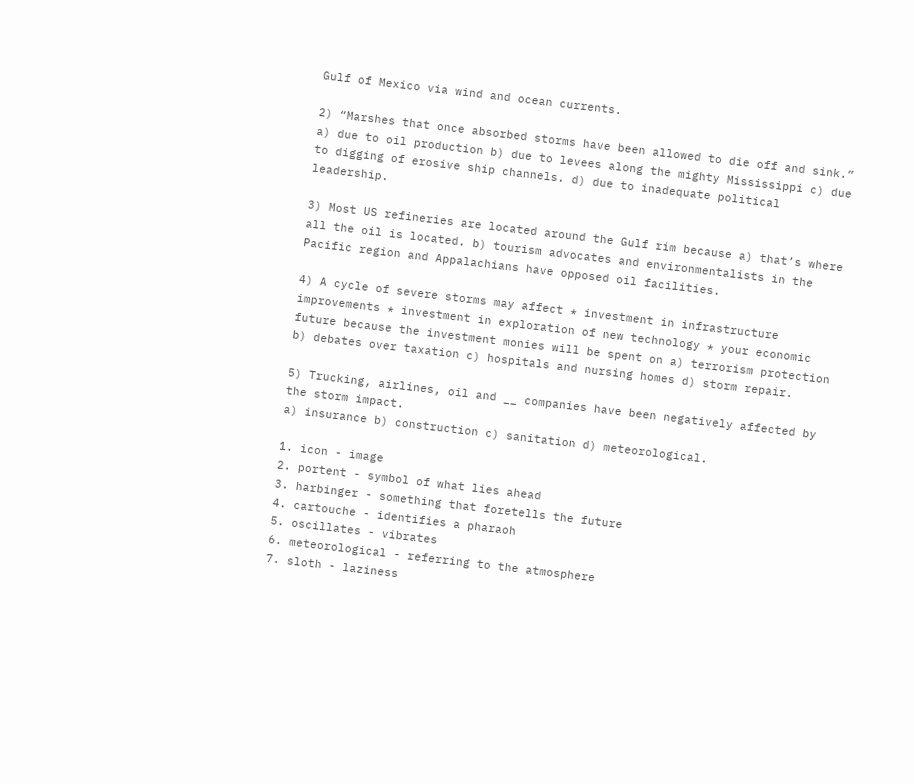Gulf of Mexico via wind and ocean currents.

2) “Marshes that once absorbed storms have been allowed to die off and sink.”
a) due to oil production b) due to levees along the mighty Mississippi c) due to digging of erosive ship channels. d) due to inadequate political leadership.

3) Most US refineries are located around the Gulf rim because a) that’s where all the oil is located. b) tourism advocates and environmentalists in the Pacific region and Appalachians have opposed oil facilities.

4) A cycle of severe storms may affect * investment in infrastructure improvements * investment in exploration of new technology * your economic future because the investment monies will be spent on a) terrorism protection b) debates over taxation c) hospitals and nursing homes d) storm repair.

5) Trucking, airlines, oil and __ companies have been negatively affected by the storm impact.
a) insurance b) construction c) sanitation d) meteorological.

1. icon - image
2. portent - symbol of what lies ahead
3. harbinger - something that foretells the future
4. cartouche - identifies a pharaoh
5. oscillates - vibrates
6. meteorological - referring to the atmosphere
7. sloth - laziness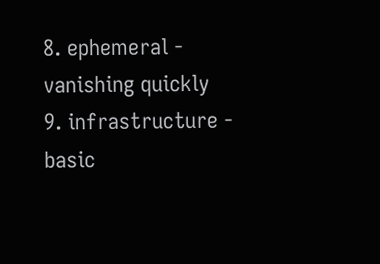8. ephemeral - vanishing quickly
9. infrastructure - basic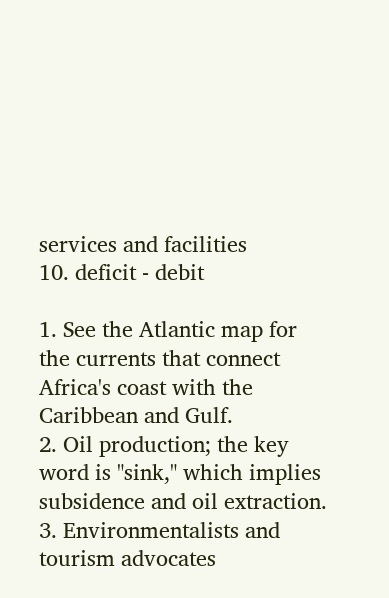services and facilities
10. deficit - debit

1. See the Atlantic map for the currents that connect Africa's coast with the Caribbean and Gulf.
2. Oil production; the key word is "sink," which implies subsidence and oil extraction.
3. Environmentalists and tourism advocates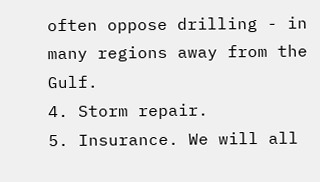often oppose drilling - in many regions away from the Gulf.
4. Storm repair.
5. Insurance. We will all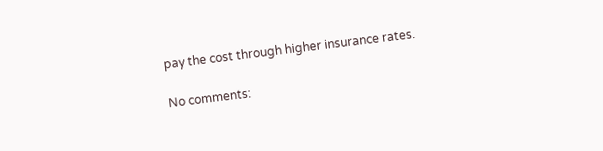pay the cost through higher insurance rates.

No comments: